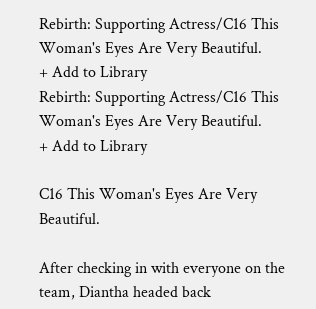Rebirth: Supporting Actress/C16 This Woman's Eyes Are Very Beautiful.
+ Add to Library
Rebirth: Supporting Actress/C16 This Woman's Eyes Are Very Beautiful.
+ Add to Library

C16 This Woman's Eyes Are Very Beautiful.

After checking in with everyone on the team, Diantha headed back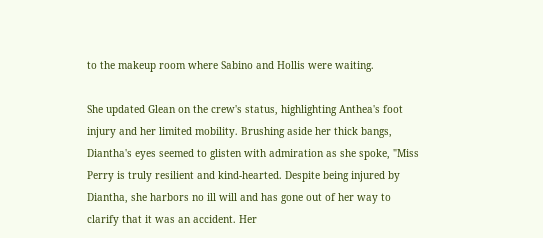to the makeup room where Sabino and Hollis were waiting.

She updated Glean on the crew's status, highlighting Anthea's foot injury and her limited mobility. Brushing aside her thick bangs, Diantha's eyes seemed to glisten with admiration as she spoke, "Miss Perry is truly resilient and kind-hearted. Despite being injured by Diantha, she harbors no ill will and has gone out of her way to clarify that it was an accident. Her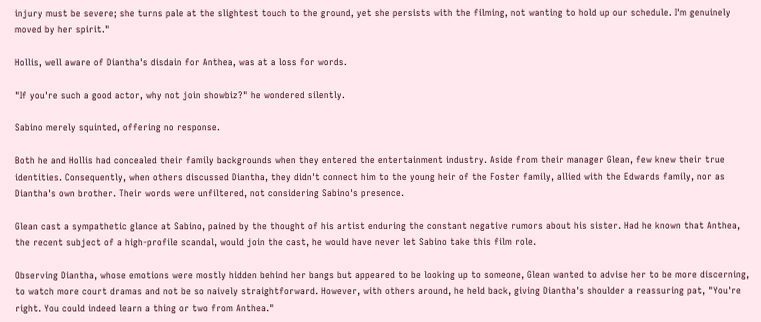injury must be severe; she turns pale at the slightest touch to the ground, yet she persists with the filming, not wanting to hold up our schedule. I'm genuinely moved by her spirit."

Hollis, well aware of Diantha's disdain for Anthea, was at a loss for words.

"If you're such a good actor, why not join showbiz?" he wondered silently.

Sabino merely squinted, offering no response.

Both he and Hollis had concealed their family backgrounds when they entered the entertainment industry. Aside from their manager Glean, few knew their true identities. Consequently, when others discussed Diantha, they didn't connect him to the young heir of the Foster family, allied with the Edwards family, nor as Diantha's own brother. Their words were unfiltered, not considering Sabino's presence.

Glean cast a sympathetic glance at Sabino, pained by the thought of his artist enduring the constant negative rumors about his sister. Had he known that Anthea, the recent subject of a high-profile scandal, would join the cast, he would have never let Sabino take this film role.

Observing Diantha, whose emotions were mostly hidden behind her bangs but appeared to be looking up to someone, Glean wanted to advise her to be more discerning, to watch more court dramas and not be so naively straightforward. However, with others around, he held back, giving Diantha's shoulder a reassuring pat, "You're right. You could indeed learn a thing or two from Anthea."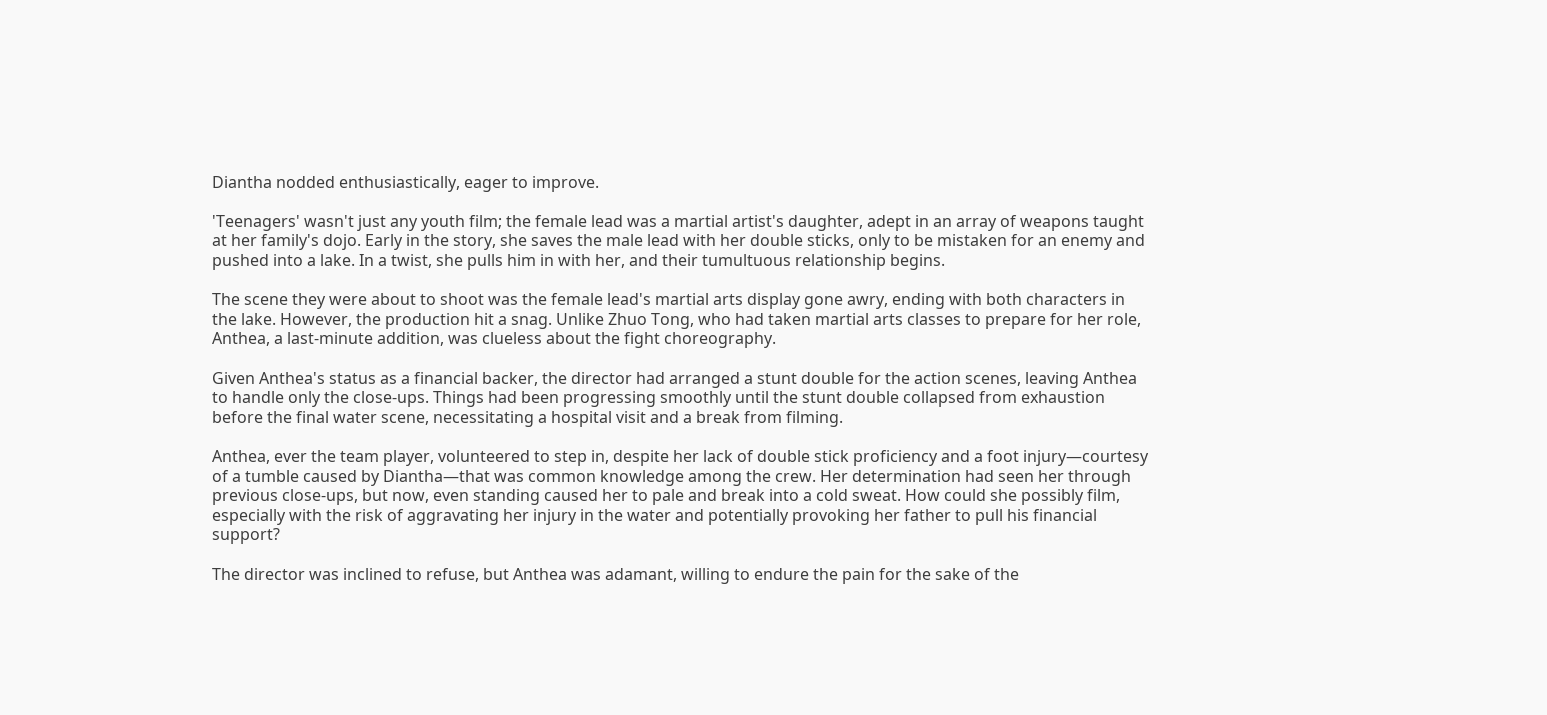Diantha nodded enthusiastically, eager to improve.

'Teenagers' wasn't just any youth film; the female lead was a martial artist's daughter, adept in an array of weapons taught at her family's dojo. Early in the story, she saves the male lead with her double sticks, only to be mistaken for an enemy and pushed into a lake. In a twist, she pulls him in with her, and their tumultuous relationship begins.

The scene they were about to shoot was the female lead's martial arts display gone awry, ending with both characters in the lake. However, the production hit a snag. Unlike Zhuo Tong, who had taken martial arts classes to prepare for her role, Anthea, a last-minute addition, was clueless about the fight choreography.

Given Anthea's status as a financial backer, the director had arranged a stunt double for the action scenes, leaving Anthea to handle only the close-ups. Things had been progressing smoothly until the stunt double collapsed from exhaustion before the final water scene, necessitating a hospital visit and a break from filming.

Anthea, ever the team player, volunteered to step in, despite her lack of double stick proficiency and a foot injury—courtesy of a tumble caused by Diantha—that was common knowledge among the crew. Her determination had seen her through previous close-ups, but now, even standing caused her to pale and break into a cold sweat. How could she possibly film, especially with the risk of aggravating her injury in the water and potentially provoking her father to pull his financial support?

The director was inclined to refuse, but Anthea was adamant, willing to endure the pain for the sake of the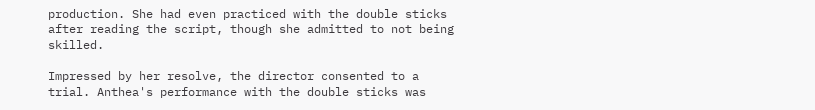production. She had even practiced with the double sticks after reading the script, though she admitted to not being skilled.

Impressed by her resolve, the director consented to a trial. Anthea's performance with the double sticks was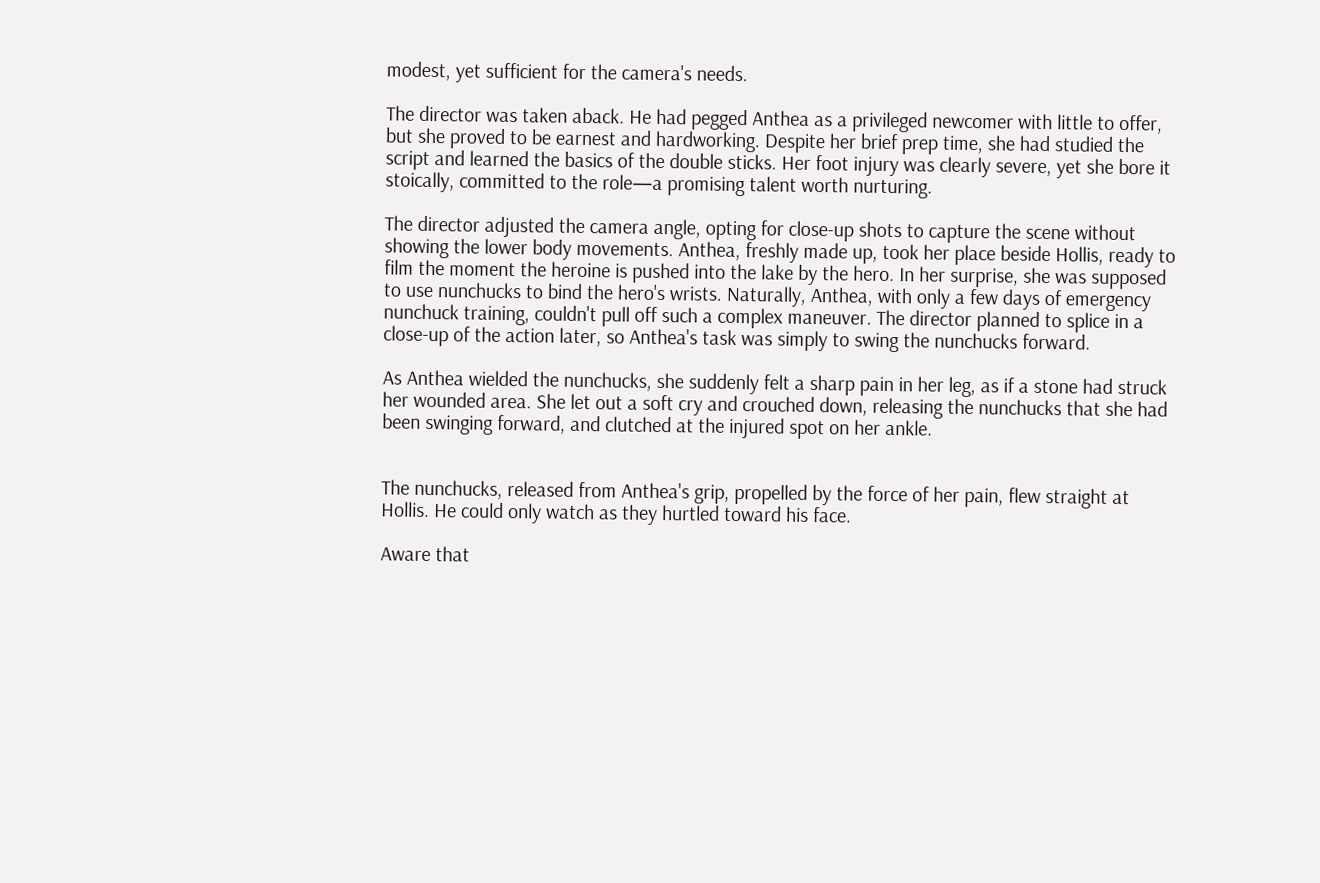modest, yet sufficient for the camera's needs.

The director was taken aback. He had pegged Anthea as a privileged newcomer with little to offer, but she proved to be earnest and hardworking. Despite her brief prep time, she had studied the script and learned the basics of the double sticks. Her foot injury was clearly severe, yet she bore it stoically, committed to the role—a promising talent worth nurturing.

The director adjusted the camera angle, opting for close-up shots to capture the scene without showing the lower body movements. Anthea, freshly made up, took her place beside Hollis, ready to film the moment the heroine is pushed into the lake by the hero. In her surprise, she was supposed to use nunchucks to bind the hero's wrists. Naturally, Anthea, with only a few days of emergency nunchuck training, couldn't pull off such a complex maneuver. The director planned to splice in a close-up of the action later, so Anthea's task was simply to swing the nunchucks forward.

As Anthea wielded the nunchucks, she suddenly felt a sharp pain in her leg, as if a stone had struck her wounded area. She let out a soft cry and crouched down, releasing the nunchucks that she had been swinging forward, and clutched at the injured spot on her ankle.


The nunchucks, released from Anthea's grip, propelled by the force of her pain, flew straight at Hollis. He could only watch as they hurtled toward his face.

Aware that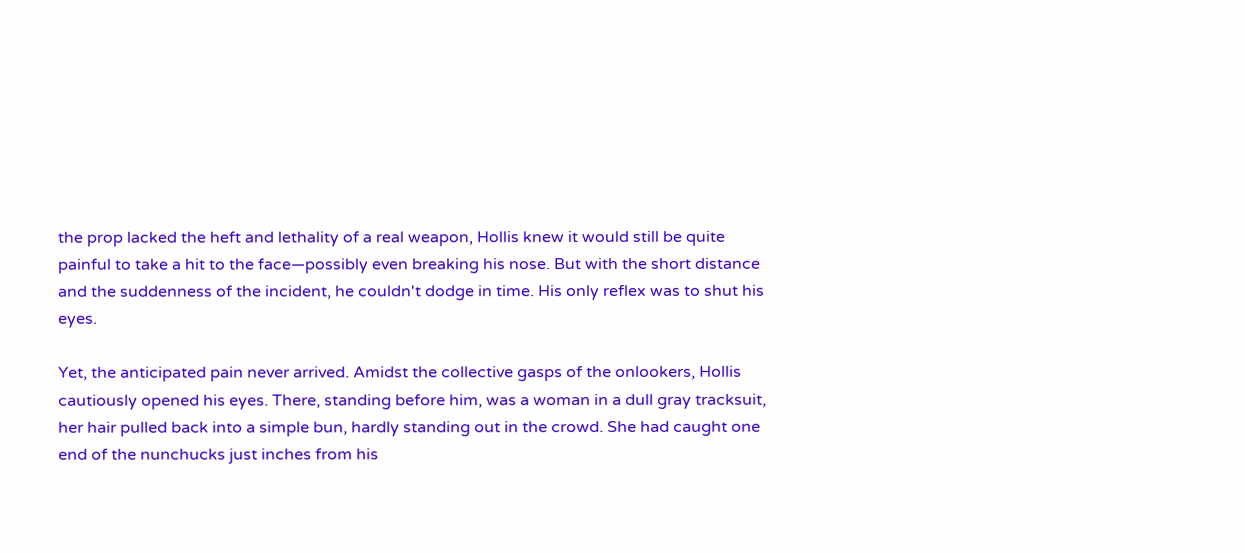the prop lacked the heft and lethality of a real weapon, Hollis knew it would still be quite painful to take a hit to the face—possibly even breaking his nose. But with the short distance and the suddenness of the incident, he couldn't dodge in time. His only reflex was to shut his eyes.

Yet, the anticipated pain never arrived. Amidst the collective gasps of the onlookers, Hollis cautiously opened his eyes. There, standing before him, was a woman in a dull gray tracksuit, her hair pulled back into a simple bun, hardly standing out in the crowd. She had caught one end of the nunchucks just inches from his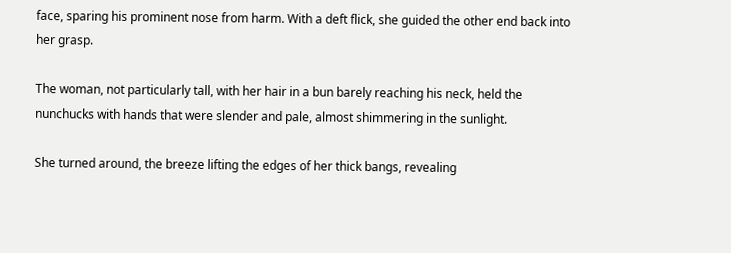face, sparing his prominent nose from harm. With a deft flick, she guided the other end back into her grasp.

The woman, not particularly tall, with her hair in a bun barely reaching his neck, held the nunchucks with hands that were slender and pale, almost shimmering in the sunlight.

She turned around, the breeze lifting the edges of her thick bangs, revealing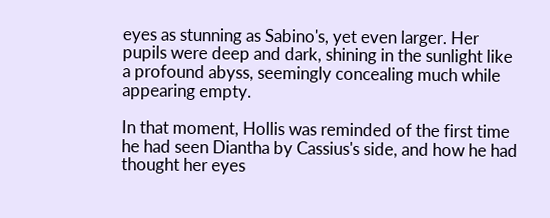eyes as stunning as Sabino's, yet even larger. Her pupils were deep and dark, shining in the sunlight like a profound abyss, seemingly concealing much while appearing empty.

In that moment, Hollis was reminded of the first time he had seen Diantha by Cassius's side, and how he had thought her eyes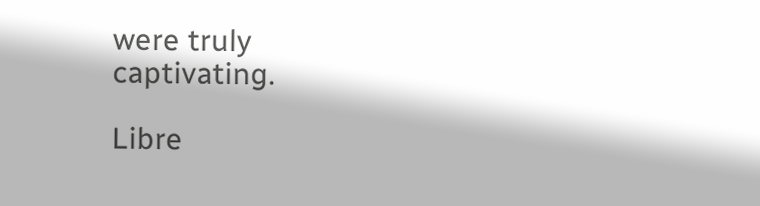were truly captivating.

Libre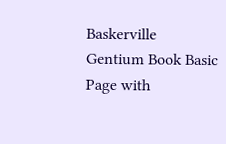Baskerville
Gentium Book Basic
Page with